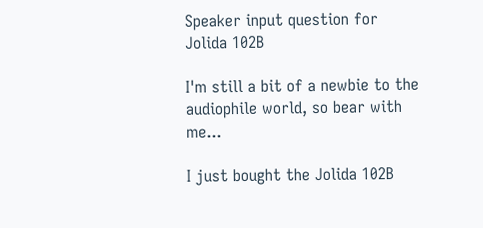Speaker input question for Jolida 102B

I'm still a bit of a newbie to the audiophile world, so bear with me...

I just bought the Jolida 102B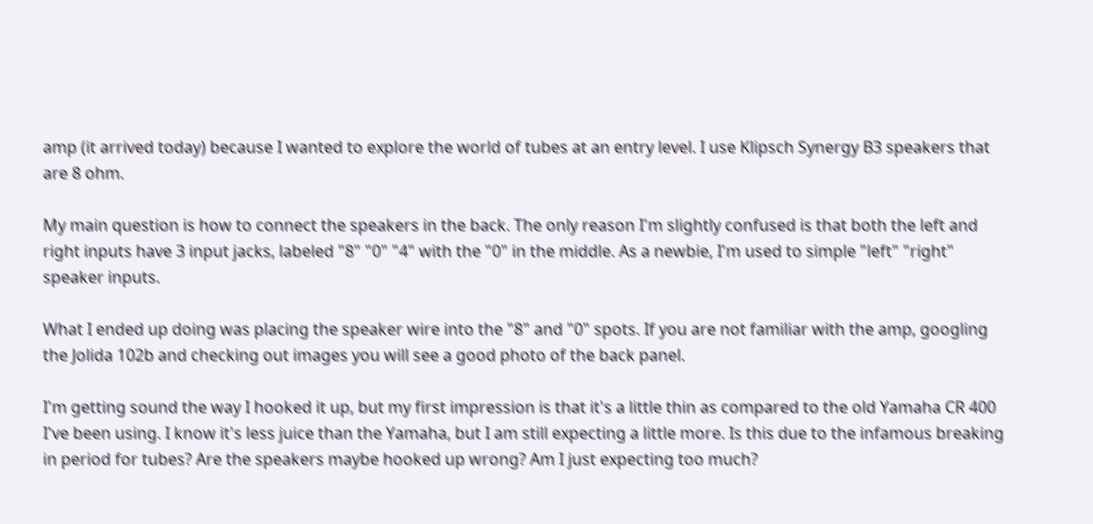amp (it arrived today) because I wanted to explore the world of tubes at an entry level. I use Klipsch Synergy B3 speakers that are 8 ohm.

My main question is how to connect the speakers in the back. The only reason I'm slightly confused is that both the left and right inputs have 3 input jacks, labeled "8" "0" "4" with the "0" in the middle. As a newbie, I'm used to simple "left" "right" speaker inputs.

What I ended up doing was placing the speaker wire into the "8" and "0" spots. If you are not familiar with the amp, googling the Jolida 102b and checking out images you will see a good photo of the back panel.

I'm getting sound the way I hooked it up, but my first impression is that it's a little thin as compared to the old Yamaha CR 400 I've been using. I know it's less juice than the Yamaha, but I am still expecting a little more. Is this due to the infamous breaking in period for tubes? Are the speakers maybe hooked up wrong? Am I just expecting too much?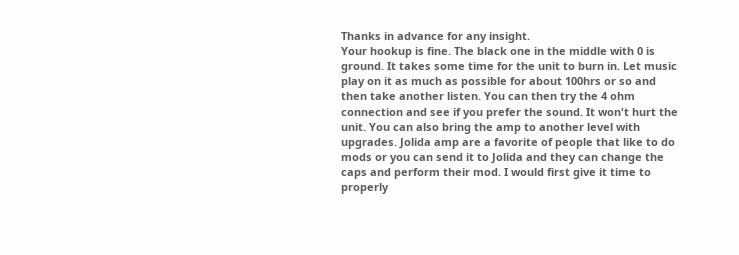Thanks in advance for any insight.
Your hookup is fine. The black one in the middle with 0 is ground. It takes some time for the unit to burn in. Let music play on it as much as possible for about 100hrs or so and then take another listen. You can then try the 4 ohm connection and see if you prefer the sound. It won't hurt the unit. You can also bring the amp to another level with upgrades. Jolida amp are a favorite of people that like to do mods or you can send it to Jolida and they can change the caps and perform their mod. I would first give it time to properly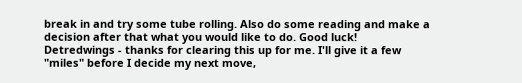break in and try some tube rolling. Also do some reading and make a decision after that what you would like to do. Good luck!
Detredwings - thanks for clearing this up for me. I'll give it a few "miles" before I decide my next move,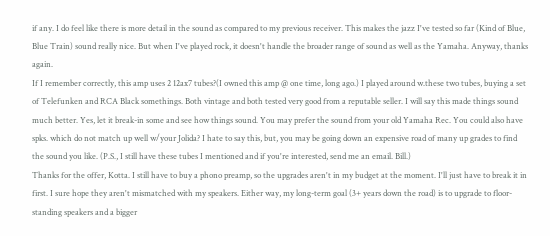if any. I do feel like there is more detail in the sound as compared to my previous receiver. This makes the jazz I've tested so far (Kind of Blue, Blue Train) sound really nice. But when I've played rock, it doesn't handle the broader range of sound as well as the Yamaha. Anyway, thanks again.
If I remember correctly, this amp uses 2 12ax7 tubes?(I owned this amp @ one time, long ago.) I played around w.these two tubes, buying a set of Telefunken and RCA Black somethings. Both vintage and both tested very good from a reputable seller. I will say this made things sound much better. Yes, let it break-in some and see how things sound. You may prefer the sound from your old Yamaha Rec. You could also have spks. which do not match up well w/your Jolida? I hate to say this, but, you may be going down an expensive road of many up grades to find the sound you like. (P.S., I still have these tubes I mentioned and if you're interested, send me an email. Bill.)
Thanks for the offer, Kotta. I still have to buy a phono preamp, so the upgrades aren't in my budget at the moment. I'll just have to break it in first. I sure hope they aren't mismatched with my speakers. Either way, my long-term goal (3+ years down the road) is to upgrade to floor-standing speakers and a bigger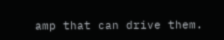amp that can drive them.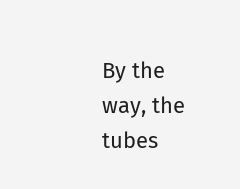By the way, the tubes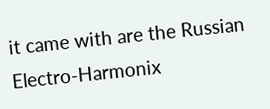it came with are the Russian Electro-Harmonix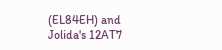(EL84EH) and Jolida's 12AT7